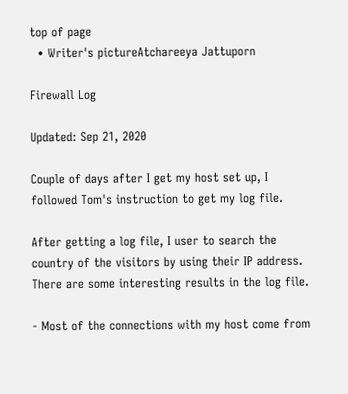top of page
  • Writer's pictureAtchareeya Jattuporn

Firewall Log

Updated: Sep 21, 2020

Couple of days after I get my host set up, I followed Tom's instruction to get my log file.

After getting a log file, I user to search the country of the visitors by using their IP address. There are some interesting results in the log file.

- Most of the connections with my host come from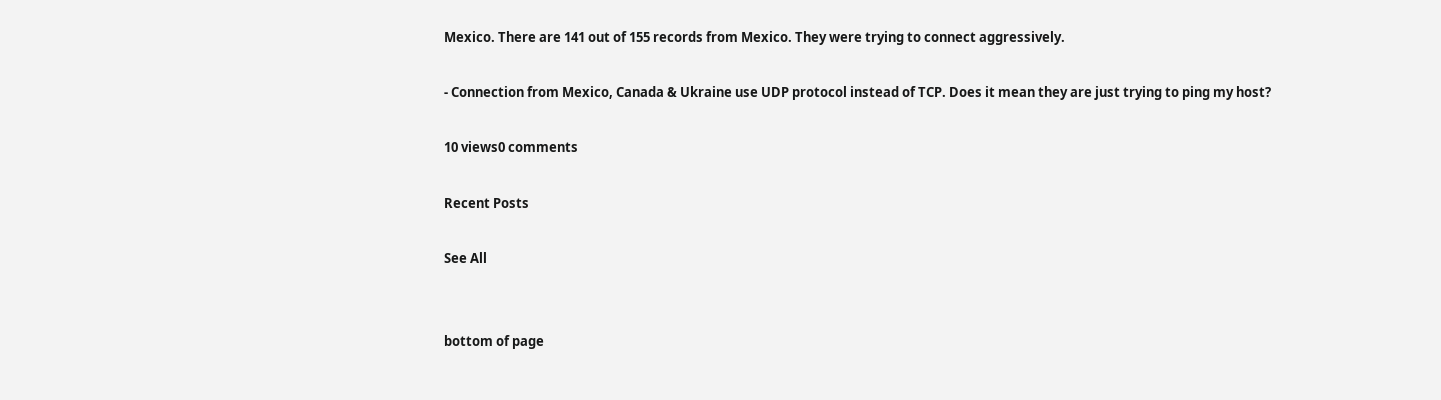Mexico. There are 141 out of 155 records from Mexico. They were trying to connect aggressively.

- Connection from Mexico, Canada & Ukraine use UDP protocol instead of TCP. Does it mean they are just trying to ping my host?

10 views0 comments

Recent Posts

See All


bottom of page